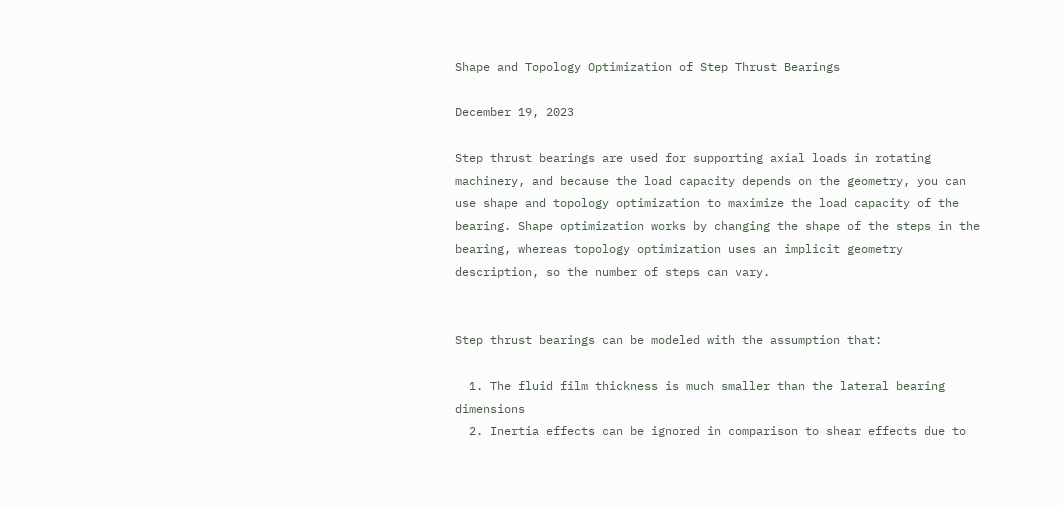Shape and Topology Optimization of Step Thrust Bearings

December 19, 2023

Step thrust bearings are used for supporting axial loads in rotating machinery, and because the load capacity depends on the geometry, you can use shape and topology optimization to maximize the load capacity of the bearing. Shape optimization works by changing the shape of the steps in the bearing, whereas topology optimization uses an implicit geometry description, so the number of steps can vary.


Step thrust bearings can be modeled with the assumption that:

  1. The fluid film thickness is much smaller than the lateral bearing dimensions
  2. Inertia effects can be ignored in comparison to shear effects due to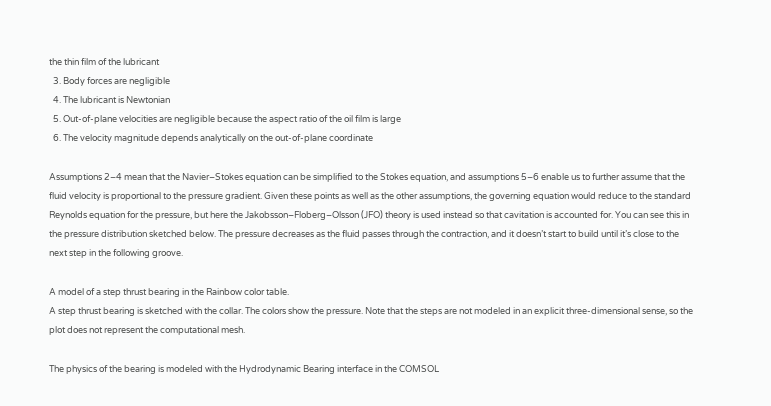the thin film of the lubricant
  3. Body forces are negligible
  4. The lubricant is Newtonian
  5. Out-of-plane velocities are negligible because the aspect ratio of the oil film is large
  6. The velocity magnitude depends analytically on the out-of-plane coordinate

Assumptions 2–4 mean that the Navier–Stokes equation can be simplified to the Stokes equation, and assumptions 5–6 enable us to further assume that the fluid velocity is proportional to the pressure gradient. Given these points as well as the other assumptions, the governing equation would reduce to the standard Reynolds equation for the pressure, but here the Jakobsson–Floberg–Olsson (JFO) theory is used instead so that cavitation is accounted for. You can see this in the pressure distribution sketched below. The pressure decreases as the fluid passes through the contraction, and it doesn’t start to build until it’s close to the next step in the following groove.

A model of a step thrust bearing in the Rainbow color table.
A step thrust bearing is sketched with the collar. The colors show the pressure. Note that the steps are not modeled in an explicit three-dimensional sense, so the plot does not represent the computational mesh.

The physics of the bearing is modeled with the Hydrodynamic Bearing interface in the COMSOL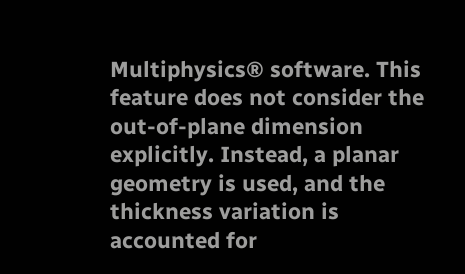Multiphysics® software. This feature does not consider the out-of-plane dimension explicitly. Instead, a planar geometry is used, and the thickness variation is accounted for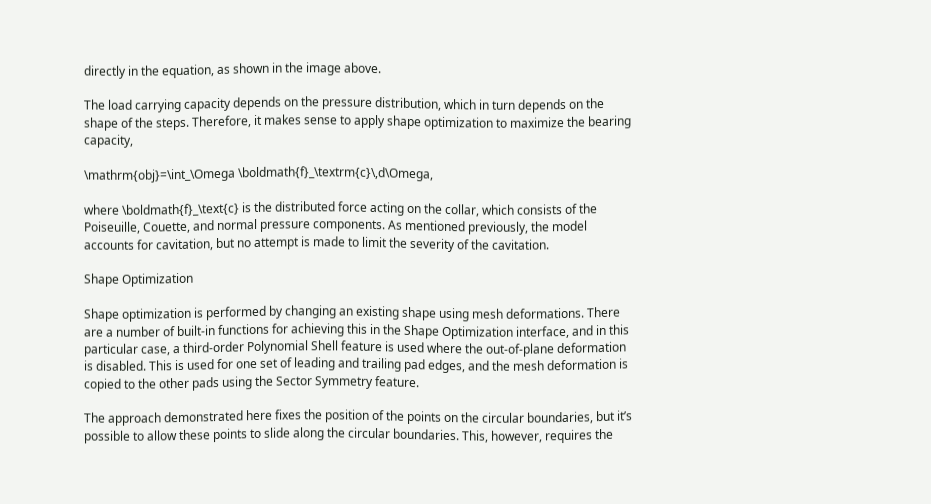directly in the equation, as shown in the image above.

The load carrying capacity depends on the pressure distribution, which in turn depends on the shape of the steps. Therefore, it makes sense to apply shape optimization to maximize the bearing capacity,

\mathrm{obj}=\int_\Omega \boldmath{f}_\textrm{c}\,d\Omega,

where \boldmath{f}_\text{c} is the distributed force acting on the collar, which consists of the Poiseuille, Couette, and normal pressure components. As mentioned previously, the model accounts for cavitation, but no attempt is made to limit the severity of the cavitation.

Shape Optimization

Shape optimization is performed by changing an existing shape using mesh deformations. There are a number of built-in functions for achieving this in the Shape Optimization interface, and in this particular case, a third-order Polynomial Shell feature is used where the out-of-plane deformation is disabled. This is used for one set of leading and trailing pad edges, and the mesh deformation is copied to the other pads using the Sector Symmetry feature.

The approach demonstrated here fixes the position of the points on the circular boundaries, but it’s possible to allow these points to slide along the circular boundaries. This, however, requires the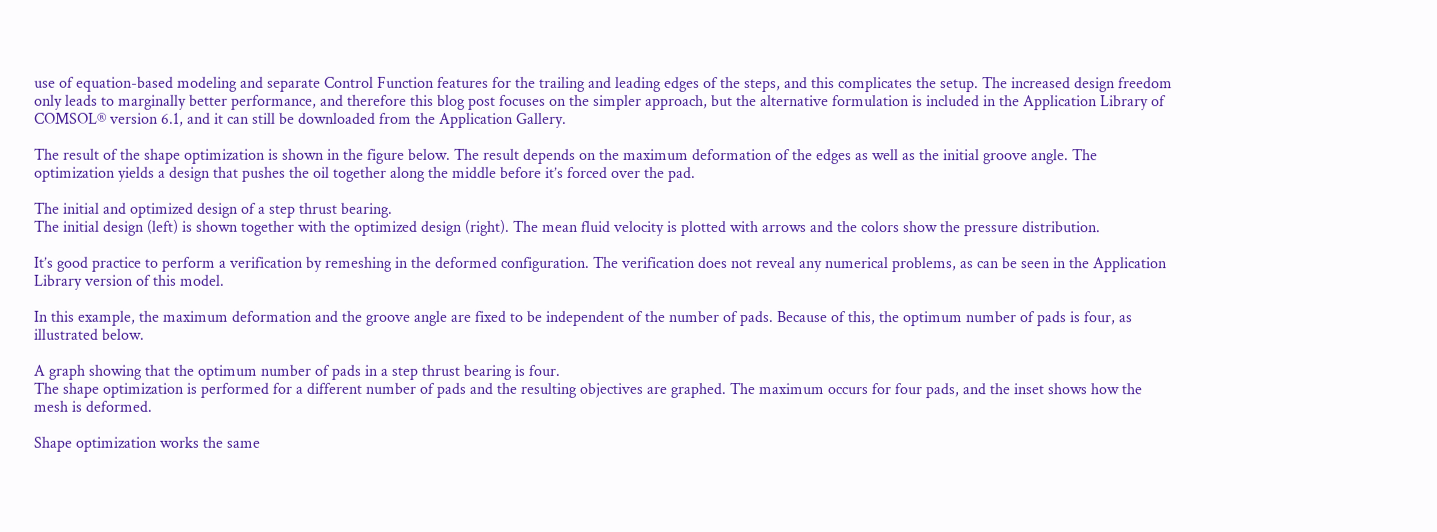use of equation-based modeling and separate Control Function features for the trailing and leading edges of the steps, and this complicates the setup. The increased design freedom only leads to marginally better performance, and therefore this blog post focuses on the simpler approach, but the alternative formulation is included in the Application Library of COMSOL® version 6.1, and it can still be downloaded from the Application Gallery.

The result of the shape optimization is shown in the figure below. The result depends on the maximum deformation of the edges as well as the initial groove angle. The optimization yields a design that pushes the oil together along the middle before it’s forced over the pad.

The initial and optimized design of a step thrust bearing.
The initial design (left) is shown together with the optimized design (right). The mean fluid velocity is plotted with arrows and the colors show the pressure distribution.

It’s good practice to perform a verification by remeshing in the deformed configuration. The verification does not reveal any numerical problems, as can be seen in the Application Library version of this model.

In this example, the maximum deformation and the groove angle are fixed to be independent of the number of pads. Because of this, the optimum number of pads is four, as illustrated below.

A graph showing that the optimum number of pads in a step thrust bearing is four.
The shape optimization is performed for a different number of pads and the resulting objectives are graphed. The maximum occurs for four pads, and the inset shows how the mesh is deformed.

Shape optimization works the same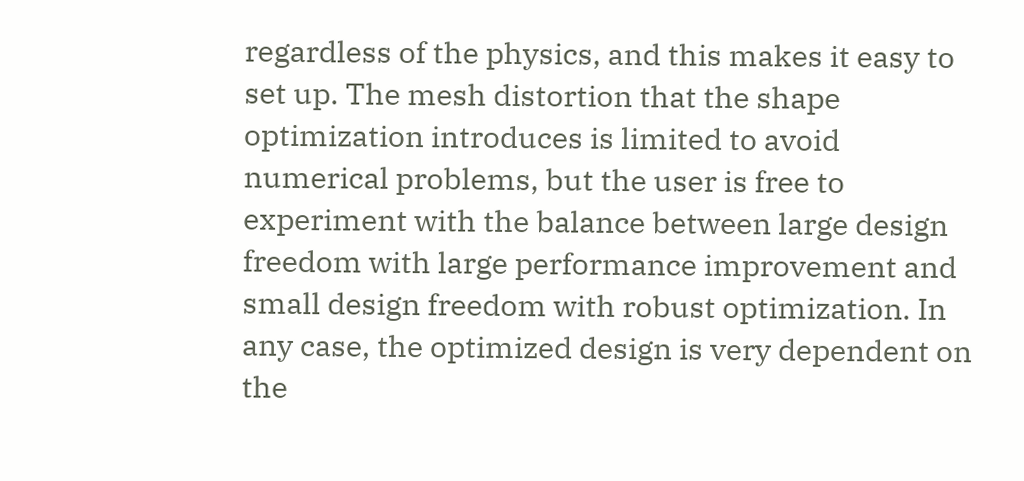regardless of the physics, and this makes it easy to set up. The mesh distortion that the shape optimization introduces is limited to avoid numerical problems, but the user is free to experiment with the balance between large design freedom with large performance improvement and small design freedom with robust optimization. In any case, the optimized design is very dependent on the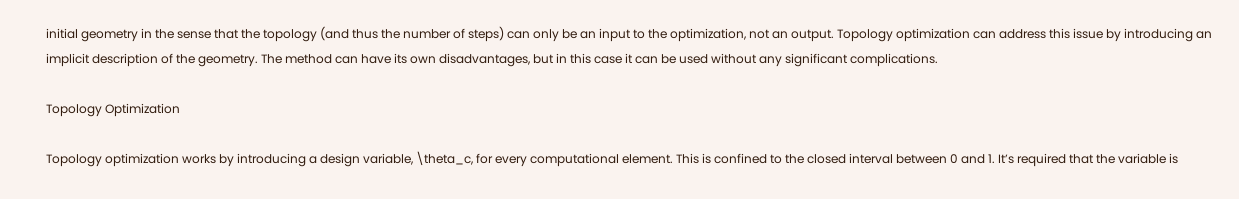initial geometry in the sense that the topology (and thus the number of steps) can only be an input to the optimization, not an output. Topology optimization can address this issue by introducing an implicit description of the geometry. The method can have its own disadvantages, but in this case it can be used without any significant complications.

Topology Optimization

Topology optimization works by introducing a design variable, \theta_c, for every computational element. This is confined to the closed interval between 0 and 1. It’s required that the variable is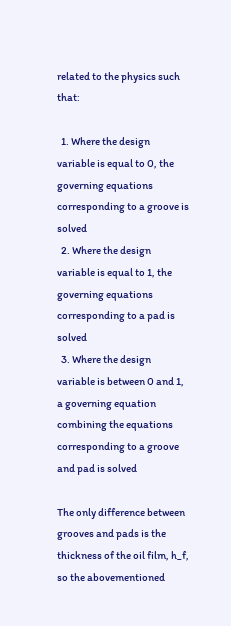related to the physics such that:

  1. Where the design variable is equal to 0, the governing equations corresponding to a groove is solved
  2. Where the design variable is equal to 1, the governing equations corresponding to a pad is solved
  3. Where the design variable is between 0 and 1, a governing equation combining the equations corresponding to a groove and pad is solved

The only difference between grooves and pads is the thickness of the oil film, h_f, so the abovementioned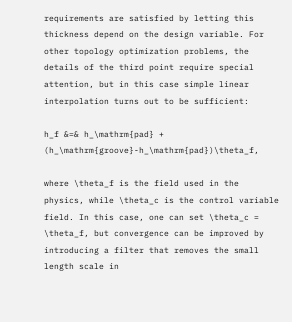requirements are satisfied by letting this thickness depend on the design variable. For other topology optimization problems, the details of the third point require special attention, but in this case simple linear interpolation turns out to be sufficient:

h_f &=& h_\mathrm{pad} + (h_\mathrm{groove}-h_\mathrm{pad})\theta_f,

where \theta_f is the field used in the physics, while \theta_c is the control variable field. In this case, one can set \theta_c = \theta_f, but convergence can be improved by introducing a filter that removes the small length scale in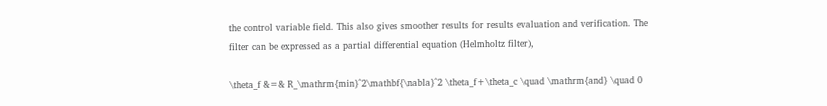the control variable field. This also gives smoother results for results evaluation and verification. The filter can be expressed as a partial differential equation (Helmholtz filter),

\theta_f &=& R_\mathrm{min}^2\mathbf{\nabla}^2 \theta_f+\theta_c \quad \mathrm{and} \quad 0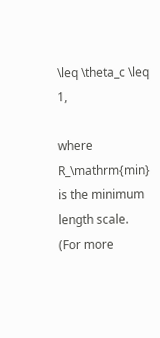\leq \theta_c \leq 1,

where R_\mathrm{min} is the minimum length scale. (For more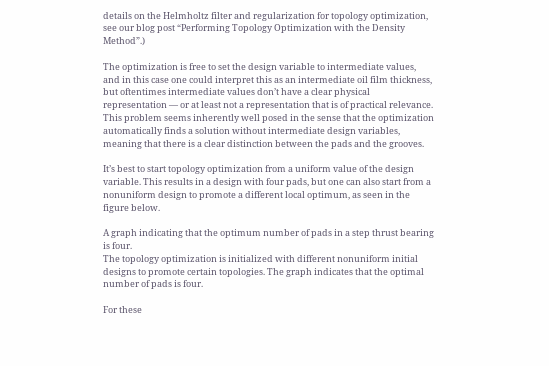details on the Helmholtz filter and regularization for topology optimization, see our blog post “Performing Topology Optimization with the Density Method”.)

The optimization is free to set the design variable to intermediate values, and in this case one could interpret this as an intermediate oil film thickness, but oftentimes intermediate values don’t have a clear physical representation — or at least not a representation that is of practical relevance. This problem seems inherently well posed in the sense that the optimization automatically finds a solution without intermediate design variables, meaning that there is a clear distinction between the pads and the grooves.

It’s best to start topology optimization from a uniform value of the design variable. This results in a design with four pads, but one can also start from a nonuniform design to promote a different local optimum, as seen in the figure below.

A graph indicating that the optimum number of pads in a step thrust bearing is four.
The topology optimization is initialized with different nonuniform initial designs to promote certain topologies. The graph indicates that the optimal number of pads is four.

For these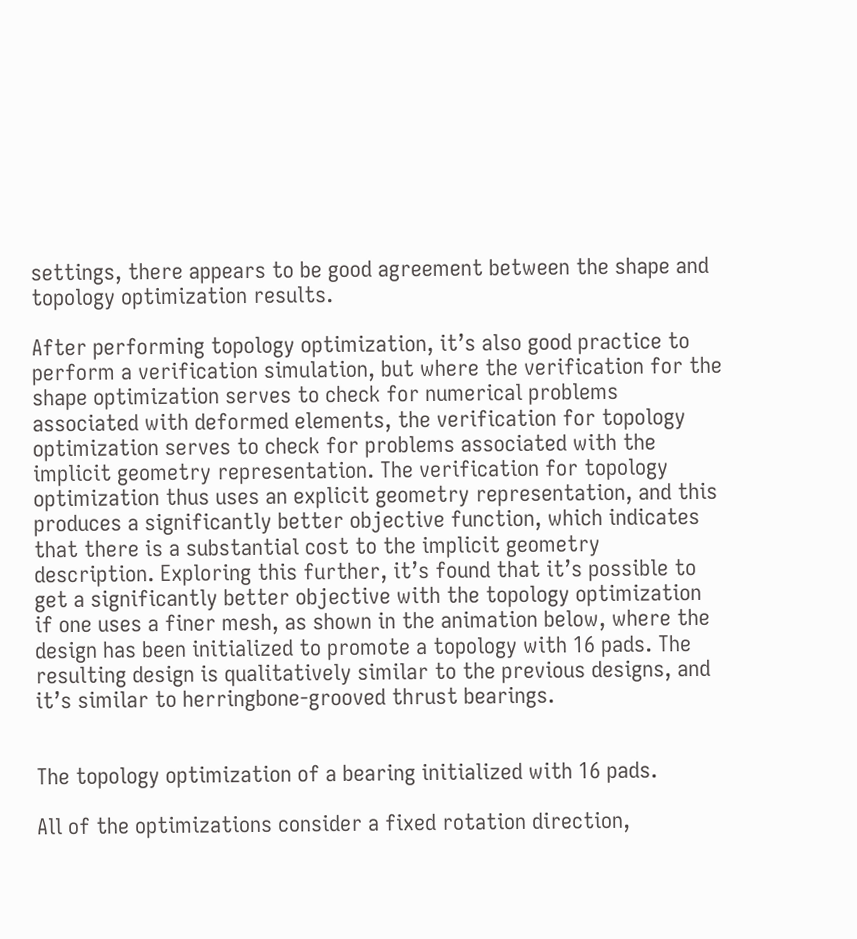settings, there appears to be good agreement between the shape and topology optimization results.

After performing topology optimization, it’s also good practice to perform a verification simulation, but where the verification for the shape optimization serves to check for numerical problems associated with deformed elements, the verification for topology optimization serves to check for problems associated with the implicit geometry representation. The verification for topology optimization thus uses an explicit geometry representation, and this produces a significantly better objective function, which indicates that there is a substantial cost to the implicit geometry description. Exploring this further, it’s found that it’s possible to get a significantly better objective with the topology optimization if one uses a finer mesh, as shown in the animation below, where the design has been initialized to promote a topology with 16 pads. The resulting design is qualitatively similar to the previous designs, and it’s similar to herringbone-grooved thrust bearings.


The topology optimization of a bearing initialized with 16 pads.

All of the optimizations consider a fixed rotation direction,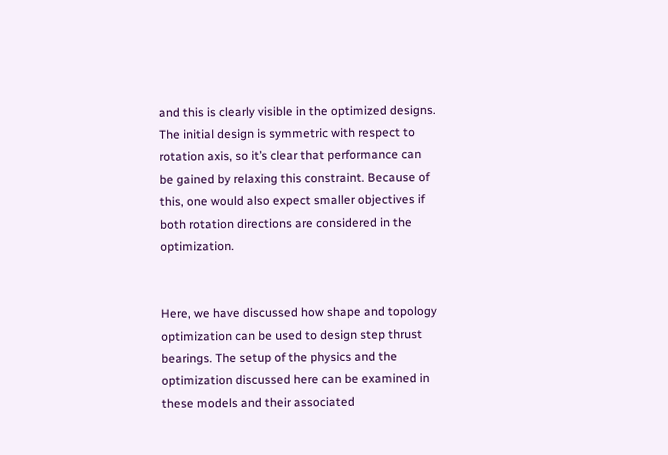and this is clearly visible in the optimized designs. The initial design is symmetric with respect to rotation axis, so it’s clear that performance can be gained by relaxing this constraint. Because of this, one would also expect smaller objectives if both rotation directions are considered in the optimization.


Here, we have discussed how shape and topology optimization can be used to design step thrust bearings. The setup of the physics and the optimization discussed here can be examined in these models and their associated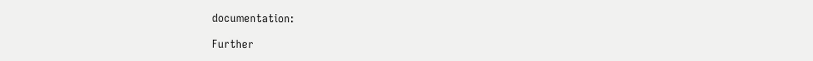documentation:

Further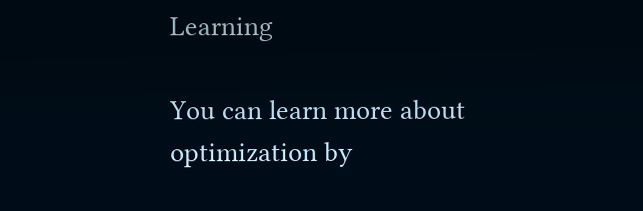Learning

You can learn more about optimization by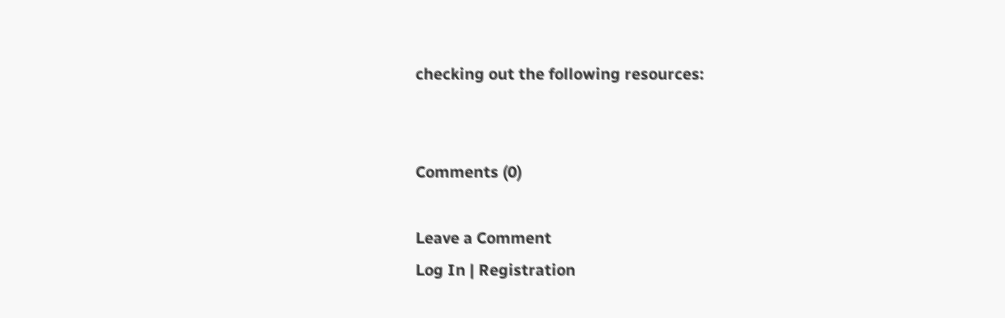checking out the following resources:


Comments (0)

Leave a Comment
Log In | Registration